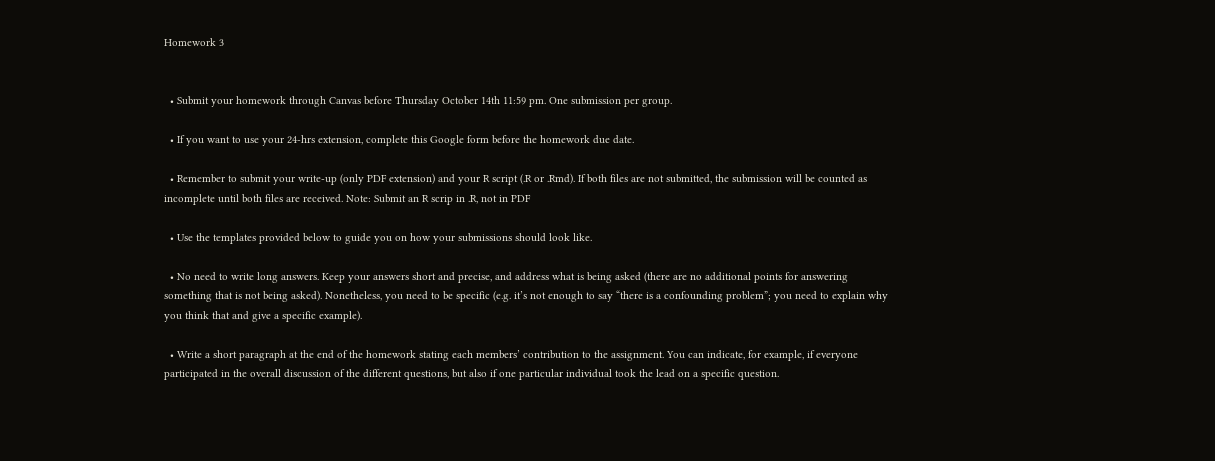Homework 3


  • Submit your homework through Canvas before Thursday October 14th 11:59 pm. One submission per group.

  • If you want to use your 24-hrs extension, complete this Google form before the homework due date.

  • Remember to submit your write-up (only PDF extension) and your R script (.R or .Rmd). If both files are not submitted, the submission will be counted as incomplete until both files are received. Note: Submit an R scrip in .R, not in PDF

  • Use the templates provided below to guide you on how your submissions should look like.

  • No need to write long answers. Keep your answers short and precise, and address what is being asked (there are no additional points for answering something that is not being asked). Nonetheless, you need to be specific (e.g. it’s not enough to say “there is a confounding problem”; you need to explain why you think that and give a specific example).

  • Write a short paragraph at the end of the homework stating each members’ contribution to the assignment. You can indicate, for example, if everyone participated in the overall discussion of the different questions, but also if one particular individual took the lead on a specific question.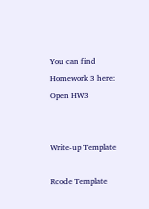You can find Homework 3 here: Open HW3


Write-up Template

Rcode Template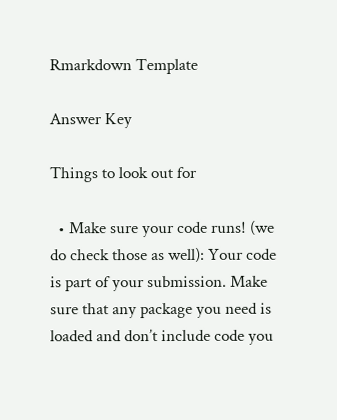Rmarkdown Template

Answer Key

Things to look out for

  • Make sure your code runs! (we do check those as well): Your code is part of your submission. Make sure that any package you need is loaded and don’t include code you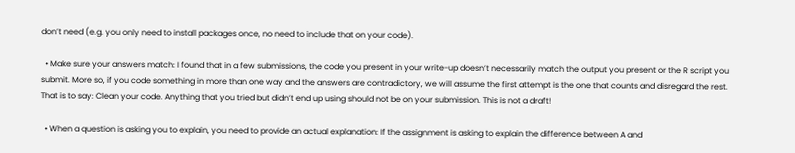don’t need (e.g. you only need to install packages once, no need to include that on your code).

  • Make sure your answers match: I found that in a few submissions, the code you present in your write-up doesn’t necessarily match the output you present or the R script you submit. More so, if you code something in more than one way and the answers are contradictory, we will assume the first attempt is the one that counts and disregard the rest. That is to say: Clean your code. Anything that you tried but didn’t end up using should not be on your submission. This is not a draft!

  • When a question is asking you to explain, you need to provide an actual explanation: If the assignment is asking to explain the difference between A and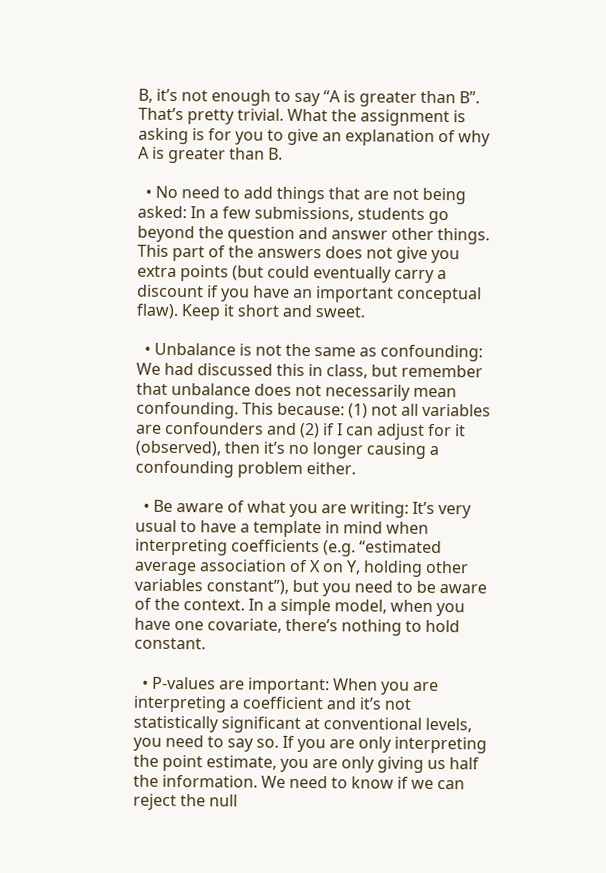B, it’s not enough to say “A is greater than B”. That’s pretty trivial. What the assignment is asking is for you to give an explanation of why A is greater than B.

  • No need to add things that are not being asked: In a few submissions, students go beyond the question and answer other things. This part of the answers does not give you extra points (but could eventually carry a discount if you have an important conceptual flaw). Keep it short and sweet.

  • Unbalance is not the same as confounding: We had discussed this in class, but remember that unbalance does not necessarily mean confounding. This because: (1) not all variables are confounders and (2) if I can adjust for it (observed), then it’s no longer causing a confounding problem either.

  • Be aware of what you are writing: It’s very usual to have a template in mind when interpreting coefficients (e.g. “estimated average association of X on Y, holding other variables constant”), but you need to be aware of the context. In a simple model, when you have one covariate, there’s nothing to hold constant.

  • P-values are important: When you are interpreting a coefficient and it’s not statistically significant at conventional levels, you need to say so. If you are only interpreting the point estimate, you are only giving us half the information. We need to know if we can reject the null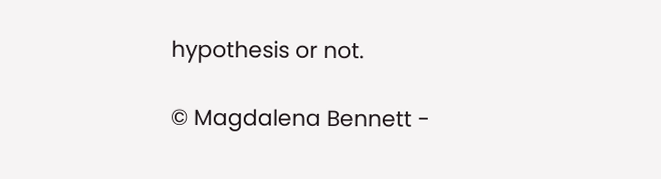hypothesis or not.

© Magdalena Bennett -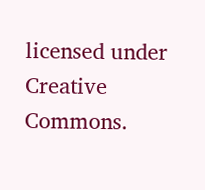licensed under Creative Commons.